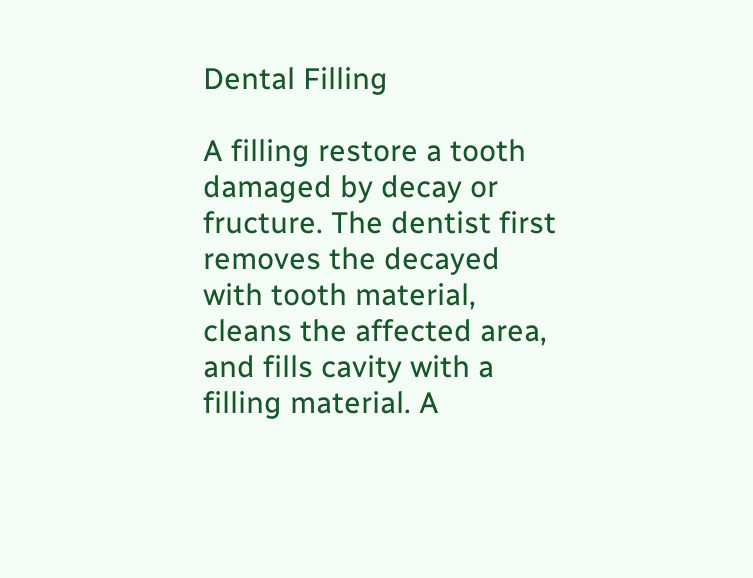Dental Filling

A filling restore a tooth damaged by decay or fructure. The dentist first removes the decayed with tooth material, cleans the affected area, and fills cavity with a filling material. A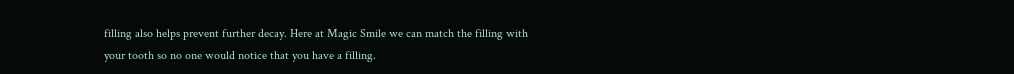filling also helps prevent further decay. Here at Magic Smile we can match the filling with your tooth so no one would notice that you have a filling.